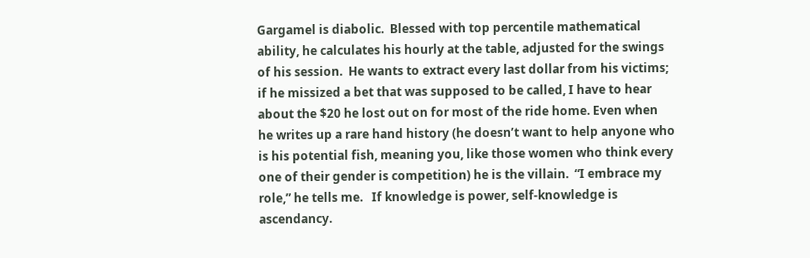Gargamel is diabolic.  Blessed with top percentile mathematical ability, he calculates his hourly at the table, adjusted for the swings of his session.  He wants to extract every last dollar from his victims; if he missized a bet that was supposed to be called, I have to hear about the $20 he lost out on for most of the ride home. Even when he writes up a rare hand history (he doesn’t want to help anyone who is his potential fish, meaning you, like those women who think every one of their gender is competition) he is the villain.  “I embrace my role,” he tells me.   If knowledge is power, self-knowledge is ascendancy.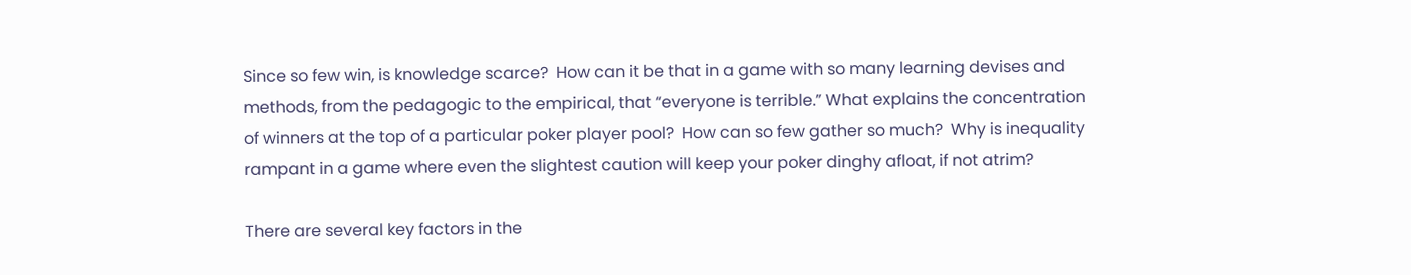Since so few win, is knowledge scarce?  How can it be that in a game with so many learning devises and methods, from the pedagogic to the empirical, that “everyone is terrible.” What explains the concentration of winners at the top of a particular poker player pool?  How can so few gather so much?  Why is inequality rampant in a game where even the slightest caution will keep your poker dinghy afloat, if not atrim?

There are several key factors in the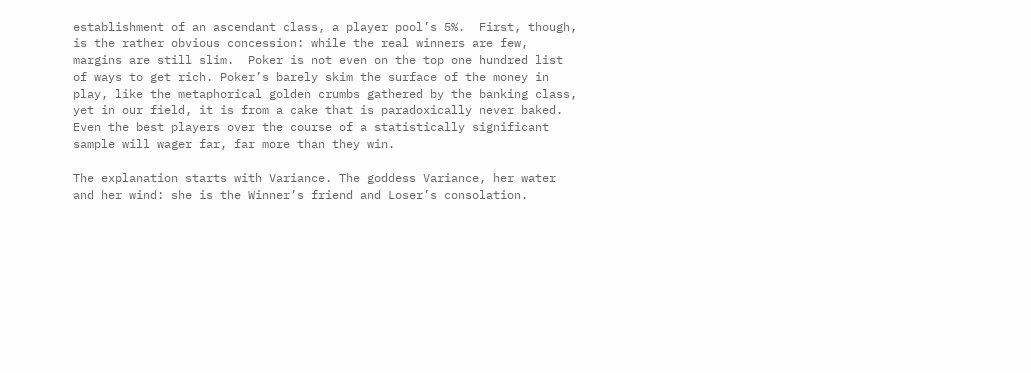establishment of an ascendant class, a player pool’s 5%.  First, though, is the rather obvious concession: while the real winners are few, margins are still slim.  Poker is not even on the top one hundred list of ways to get rich. Poker’s barely skim the surface of the money in play, like the metaphorical golden crumbs gathered by the banking class, yet in our field, it is from a cake that is paradoxically never baked.  Even the best players over the course of a statistically significant sample will wager far, far more than they win.

The explanation starts with Variance. The goddess Variance, her water and her wind: she is the Winner’s friend and Loser’s consolation.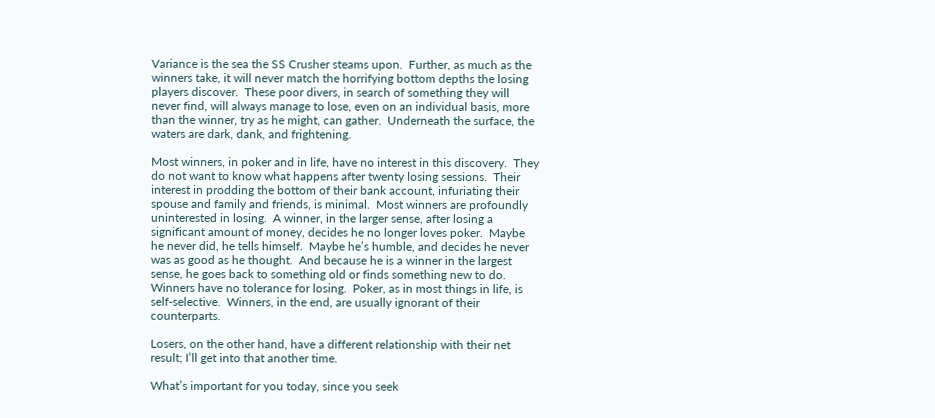Variance is the sea the SS Crusher steams upon.  Further, as much as the winners take, it will never match the horrifying bottom depths the losing players discover.  These poor divers, in search of something they will never find, will always manage to lose, even on an individual basis, more than the winner, try as he might, can gather.  Underneath the surface, the waters are dark, dank, and frightening.

Most winners, in poker and in life, have no interest in this discovery.  They do not want to know what happens after twenty losing sessions.  Their interest in prodding the bottom of their bank account, infuriating their spouse and family and friends, is minimal.  Most winners are profoundly uninterested in losing.  A winner, in the larger sense, after losing a significant amount of money, decides he no longer loves poker.  Maybe he never did, he tells himself.  Maybe he’s humble, and decides he never was as good as he thought.  And because he is a winner in the largest sense, he goes back to something old or finds something new to do.  Winners have no tolerance for losing.  Poker, as in most things in life, is self-selective.  Winners, in the end, are usually ignorant of their counterparts.

Losers, on the other hand, have a different relationship with their net result; I’ll get into that another time.

What’s important for you today, since you seek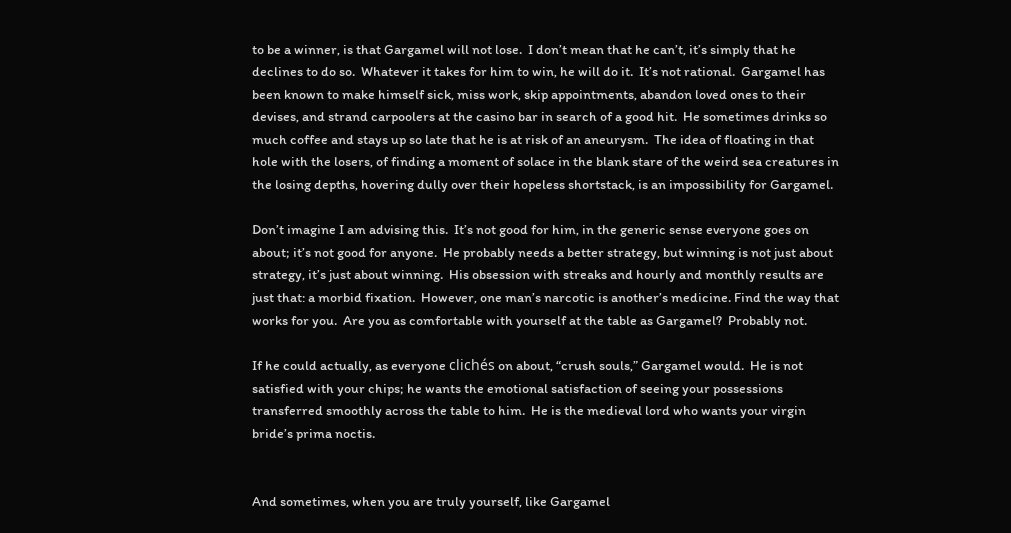to be a winner, is that Gargamel will not lose.  I don’t mean that he can’t, it’s simply that he declines to do so.  Whatever it takes for him to win, he will do it.  It’s not rational.  Gargamel has been known to make himself sick, miss work, skip appointments, abandon loved ones to their devises, and strand carpoolers at the casino bar in search of a good hit.  He sometimes drinks so much coffee and stays up so late that he is at risk of an aneurysm.  The idea of floating in that hole with the losers, of finding a moment of solace in the blank stare of the weird sea creatures in the losing depths, hovering dully over their hopeless shortstack, is an impossibility for Gargamel.

Don’t imagine I am advising this.  It’s not good for him, in the generic sense everyone goes on about; it’s not good for anyone.  He probably needs a better strategy, but winning is not just about strategy, it’s just about winning.  His obsession with streaks and hourly and monthly results are just that: a morbid fixation.  However, one man’s narcotic is another’s medicine. Find the way that works for you.  Are you as comfortable with yourself at the table as Gargamel?  Probably not.

If he could actually, as everyone clichés on about, “crush souls,” Gargamel would.  He is not satisfied with your chips; he wants the emotional satisfaction of seeing your possessions transferred smoothly across the table to him.  He is the medieval lord who wants your virgin bride’s prima noctis.


And sometimes, when you are truly yourself, like Gargamel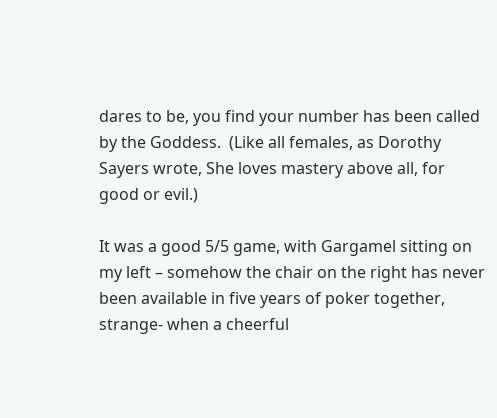dares to be, you find your number has been called by the Goddess.  (Like all females, as Dorothy Sayers wrote, She loves mastery above all, for good or evil.)

It was a good 5/5 game, with Gargamel sitting on my left – somehow the chair on the right has never been available in five years of poker together, strange- when a cheerful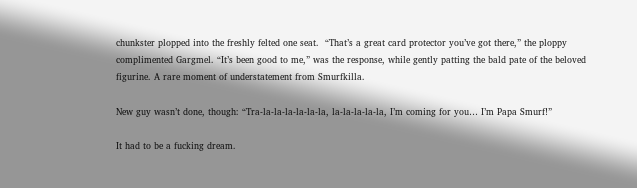chunkster plopped into the freshly felted one seat.  “That’s a great card protector you’ve got there,” the ploppy complimented Gargmel. “It’s been good to me,” was the response, while gently patting the bald pate of the beloved figurine. A rare moment of understatement from Smurfkilla.

New guy wasn’t done, though: “Tra-la-la-la-la-la-la, la-la-la-la-la, I’m coming for you… I’m Papa Smurf!”

It had to be a fucking dream.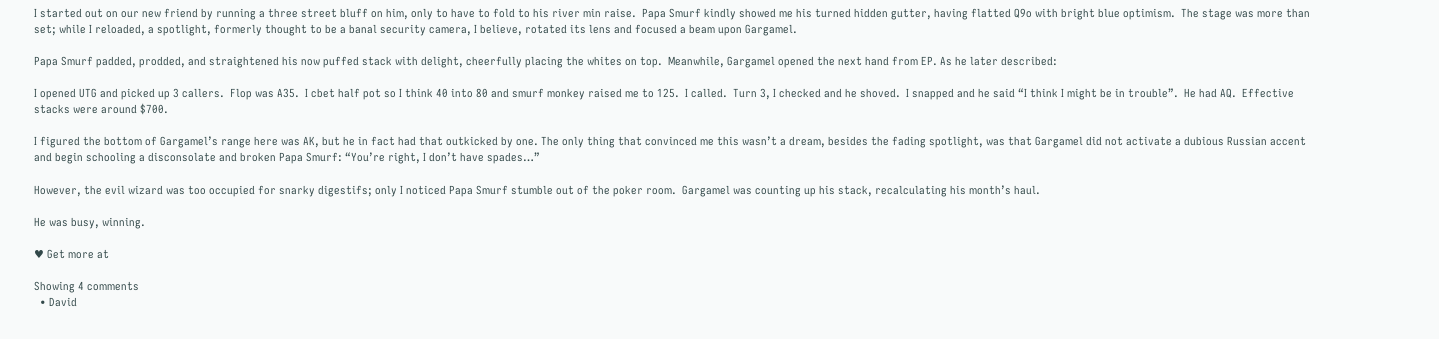I started out on our new friend by running a three street bluff on him, only to have to fold to his river min raise.  Papa Smurf kindly showed me his turned hidden gutter, having flatted Q9o with bright blue optimism.  The stage was more than set; while I reloaded, a spotlight, formerly thought to be a banal security camera, I believe, rotated its lens and focused a beam upon Gargamel.

Papa Smurf padded, prodded, and straightened his now puffed stack with delight, cheerfully placing the whites on top.  Meanwhile, Gargamel opened the next hand from EP. As he later described:

I opened UTG and picked up 3 callers.  Flop was A35.  I cbet half pot so I think 40 into 80 and smurf monkey raised me to 125.  I called.  Turn 3, I checked and he shoved.  I snapped and he said “I think I might be in trouble”.  He had AQ.  Effective stacks were around $700.

I figured the bottom of Gargamel’s range here was AK, but he in fact had that outkicked by one. The only thing that convinced me this wasn’t a dream, besides the fading spotlight, was that Gargamel did not activate a dubious Russian accent and begin schooling a disconsolate and broken Papa Smurf: “You’re right, I don’t have spades…”

However, the evil wizard was too occupied for snarky digestifs; only I noticed Papa Smurf stumble out of the poker room.  Gargamel was counting up his stack, recalculating his month’s haul.

He was busy, winning.

♥ Get more at

Showing 4 comments
  • David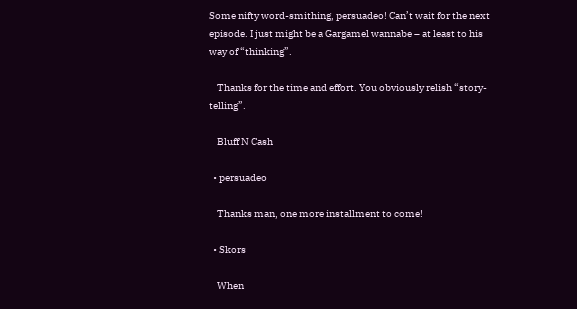Some nifty word-smithing, persuadeo! Can’t wait for the next episode. I just might be a Gargamel wannabe – at least to his way of “thinking”.

    Thanks for the time and effort. You obviously relish “story-telling”.

    Bluff N Cash

  • persuadeo

    Thanks man, one more installment to come!

  • Skors

    When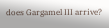does Gargamel III arrive?